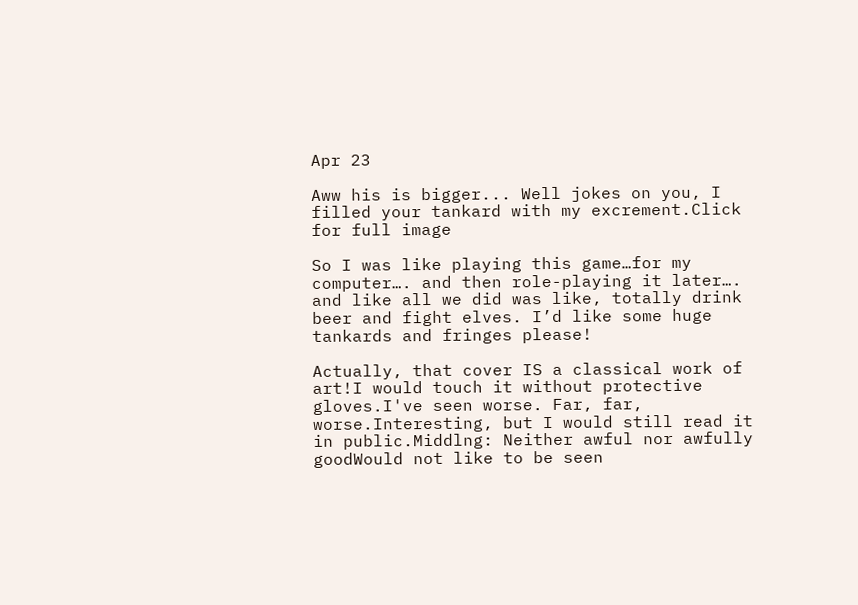Apr 23

Aww his is bigger... Well jokes on you, I filled your tankard with my excrement.Click for full image

So I was like playing this game…for my computer…. and then role-playing it later…. and like all we did was like, totally drink beer and fight elves. I’d like some huge tankards and fringes please!

Actually, that cover IS a classical work of art!I would touch it without protective gloves.I've seen worse. Far, far, worse.Interesting, but I would still read it in public.Middlng: Neither awful nor awfully goodWould not like to be seen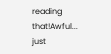reading that!Awful... just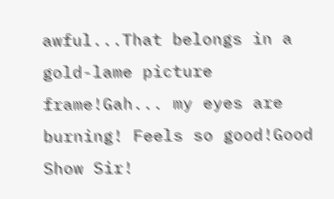awful...That belongs in a gold-lame picture frame!Gah... my eyes are burning! Feels so good!Good Show Sir!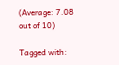(Average: 7.08 out of 10)

Tagged with: